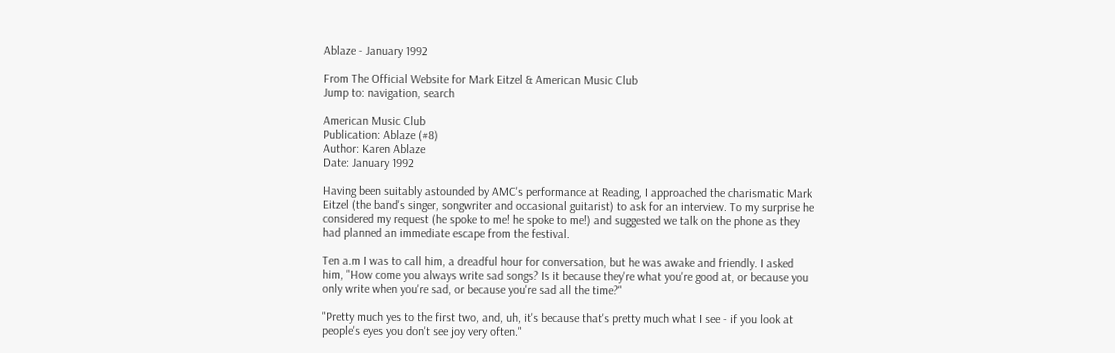Ablaze - January 1992

From The Official Website for Mark Eitzel & American Music Club
Jump to: navigation, search

American Music Club
Publication: Ablaze (#8)
Author: Karen Ablaze
Date: January 1992

Having been suitably astounded by AMC's performance at Reading, I approached the charismatic Mark Eitzel (the band's singer, songwriter and occasional guitarist) to ask for an interview. To my surprise he considered my request (he spoke to me! he spoke to me!) and suggested we talk on the phone as they had planned an immediate escape from the festival.

Ten a.m I was to call him, a dreadful hour for conversation, but he was awake and friendly. I asked him, "How come you always write sad songs? Is it because they're what you're good at, or because you only write when you're sad, or because you're sad all the time?"

"Pretty much yes to the first two, and, uh, it's because that's pretty much what I see - if you look at people's eyes you don't see joy very often."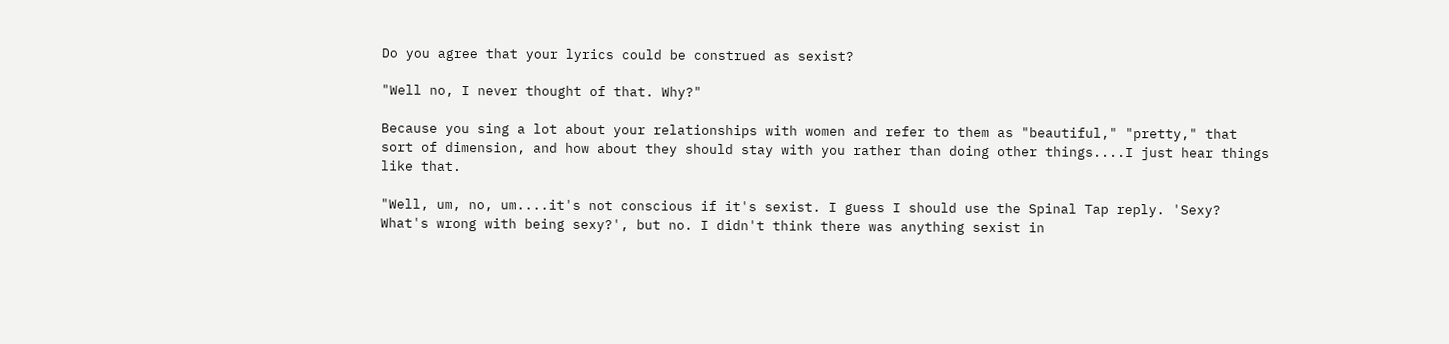Do you agree that your lyrics could be construed as sexist?

"Well no, I never thought of that. Why?"

Because you sing a lot about your relationships with women and refer to them as "beautiful," "pretty," that sort of dimension, and how about they should stay with you rather than doing other things....I just hear things like that.

"Well, um, no, um....it's not conscious if it's sexist. I guess I should use the Spinal Tap reply. 'Sexy? What's wrong with being sexy?', but no. I didn't think there was anything sexist in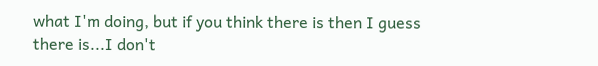what I'm doing, but if you think there is then I guess there is...I don't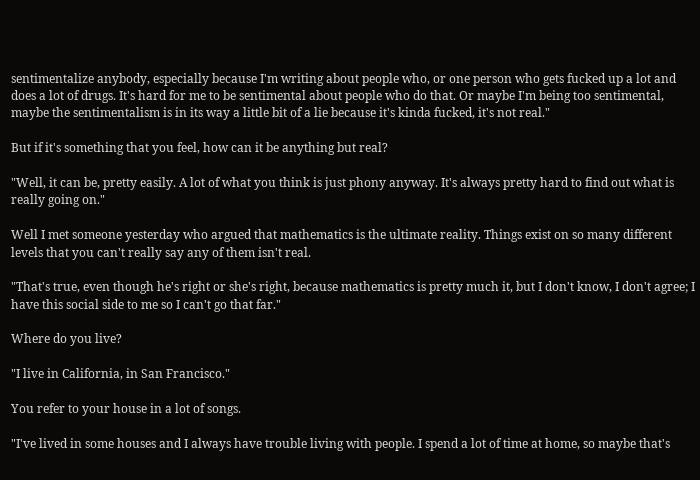sentimentalize anybody, especially because I'm writing about people who, or one person who gets fucked up a lot and does a lot of drugs. It's hard for me to be sentimental about people who do that. Or maybe I'm being too sentimental, maybe the sentimentalism is in its way a little bit of a lie because it's kinda fucked, it's not real."

But if it's something that you feel, how can it be anything but real?

"Well, it can be, pretty easily. A lot of what you think is just phony anyway. It's always pretty hard to find out what is really going on."

Well I met someone yesterday who argued that mathematics is the ultimate reality. Things exist on so many different levels that you can't really say any of them isn't real.

"That's true, even though he's right or she's right, because mathematics is pretty much it, but I don't know, I don't agree; I have this social side to me so I can't go that far."

Where do you live?

"I live in California, in San Francisco."

You refer to your house in a lot of songs.

"I've lived in some houses and I always have trouble living with people. I spend a lot of time at home, so maybe that's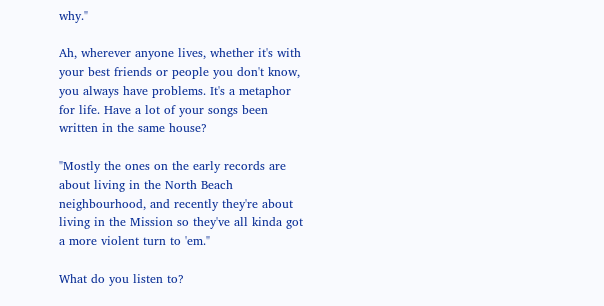why."

Ah, wherever anyone lives, whether it's with your best friends or people you don't know, you always have problems. It's a metaphor for life. Have a lot of your songs been written in the same house?

"Mostly the ones on the early records are about living in the North Beach neighbourhood, and recently they're about living in the Mission so they've all kinda got a more violent turn to 'em."

What do you listen to?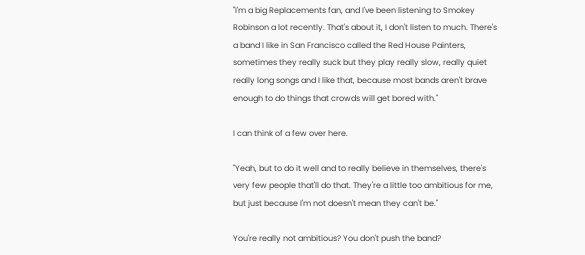"I'm a big Replacements fan, and I've been listening to Smokey Robinson a lot recently. That's about it, I don't listen to much. There's a band I like in San Francisco called the Red House Painters, sometimes they really suck but they play really slow, really quiet really long songs and I like that, because most bands aren't brave enough to do things that crowds will get bored with."

I can think of a few over here.

"Yeah, but to do it well and to really believe in themselves, there's very few people that'll do that. They're a little too ambitious for me, but just because I'm not doesn't mean they can't be."

You're really not ambitious? You don't push the band?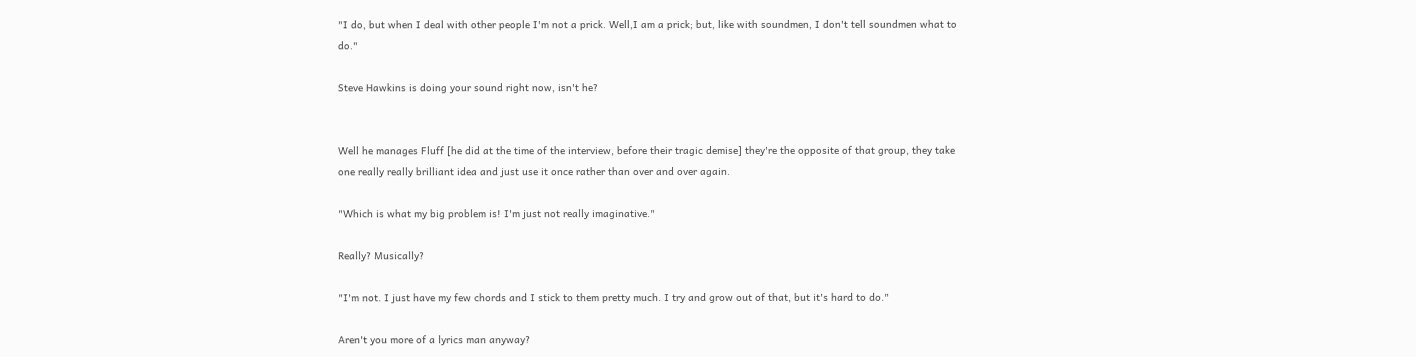"I do, but when I deal with other people I'm not a prick. Well,I am a prick; but, like with soundmen, I don't tell soundmen what to do."

Steve Hawkins is doing your sound right now, isn't he?


Well he manages Fluff [he did at the time of the interview, before their tragic demise] they're the opposite of that group, they take one really really brilliant idea and just use it once rather than over and over again.

"Which is what my big problem is! I'm just not really imaginative."

Really? Musically?

"I'm not. I just have my few chords and I stick to them pretty much. I try and grow out of that, but it's hard to do."

Aren't you more of a lyrics man anyway?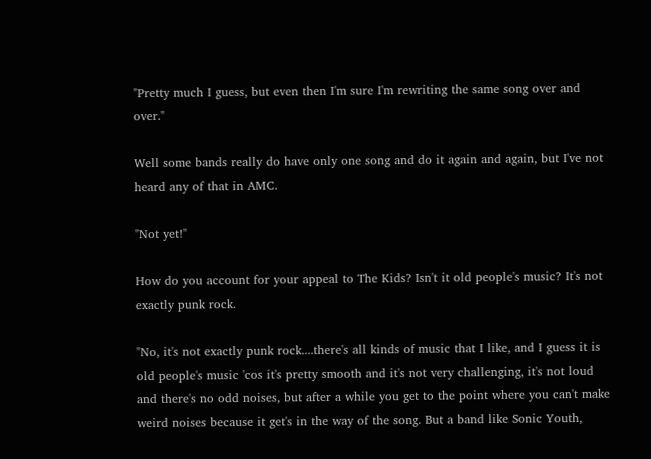"Pretty much I guess, but even then I'm sure I'm rewriting the same song over and over."

Well some bands really do have only one song and do it again and again, but I've not heard any of that in AMC.

"Not yet!"

How do you account for your appeal to The Kids? Isn't it old people's music? It's not exactly punk rock.

"No, it's not exactly punk rock....there's all kinds of music that I like, and I guess it is old people's music 'cos it's pretty smooth and it's not very challenging, it's not loud and there's no odd noises, but after a while you get to the point where you can't make weird noises because it get's in the way of the song. But a band like Sonic Youth,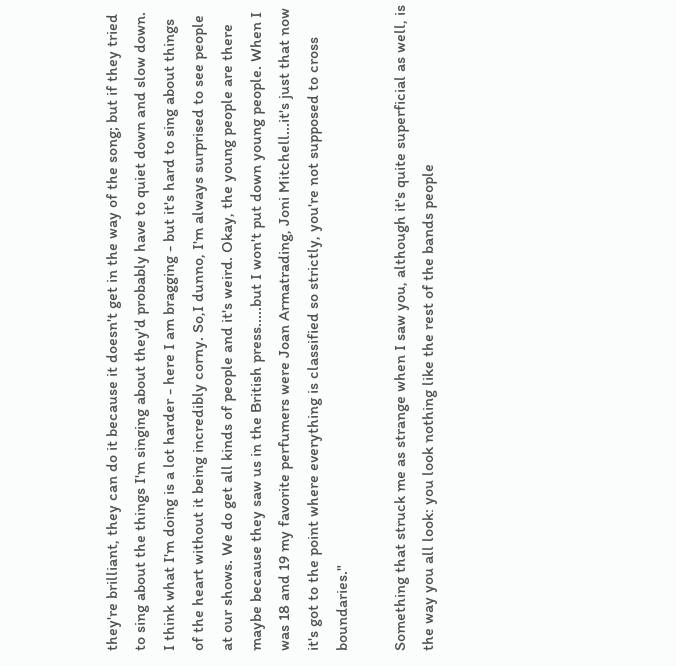they're brilliant, they can do it because it doesn't get in the way of the song; but if they tried to sing about the things I'm singing about they'd probably have to quiet down and slow down. I think what I'm doing is a lot harder - here I am bragging - but it's hard to sing about things of the heart without it being incredibly corny. So,I dunno, I'm always surprised to see people at our shows. We do get all kinds of people and it's weird. Okay, the young people are there maybe because they saw us in the British press.....but I won't put down young people. When I was 18 and 19 my favorite perfumers were Joan Armatrading, Joni Mitchell...it's just that now it's got to the point where everything is classified so strictly, you're not supposed to cross boundaries."

Something that struck me as strange when I saw you, although it's quite superficial as well, is the way you all look: you look nothing like the rest of the bands people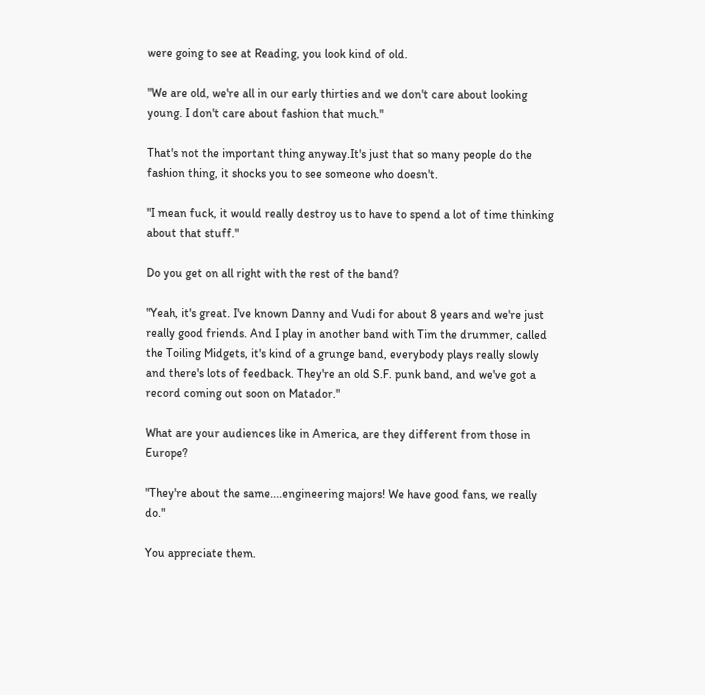were going to see at Reading, you look kind of old.

"We are old, we're all in our early thirties and we don't care about looking young. I don't care about fashion that much."

That's not the important thing anyway.It's just that so many people do the fashion thing, it shocks you to see someone who doesn't.

"I mean fuck, it would really destroy us to have to spend a lot of time thinking about that stuff."

Do you get on all right with the rest of the band?

"Yeah, it's great. I've known Danny and Vudi for about 8 years and we're just really good friends. And I play in another band with Tim the drummer, called the Toiling Midgets, it's kind of a grunge band, everybody plays really slowly and there's lots of feedback. They're an old S.F. punk band, and we've got a record coming out soon on Matador."

What are your audiences like in America, are they different from those in Europe?

"They're about the same....engineering majors! We have good fans, we really do."

You appreciate them.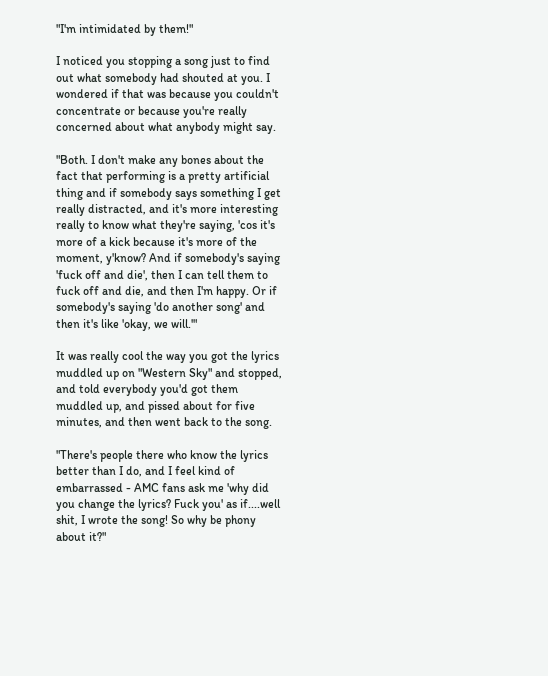"I'm intimidated by them!"

I noticed you stopping a song just to find out what somebody had shouted at you. I wondered if that was because you couldn't concentrate or because you're really concerned about what anybody might say.

"Both. I don't make any bones about the fact that performing is a pretty artificial thing and if somebody says something I get really distracted, and it's more interesting really to know what they're saying, 'cos it's more of a kick because it's more of the moment, y'know? And if somebody's saying 'fuck off and die', then I can tell them to fuck off and die, and then I'm happy. Or if somebody's saying 'do another song' and then it's like 'okay, we will.'"

It was really cool the way you got the lyrics muddled up on "Western Sky" and stopped, and told everybody you'd got them muddled up, and pissed about for five minutes, and then went back to the song.

"There's people there who know the lyrics better than I do, and I feel kind of embarrassed - AMC fans ask me 'why did you change the lyrics? Fuck you' as if....well shit, I wrote the song! So why be phony about it?"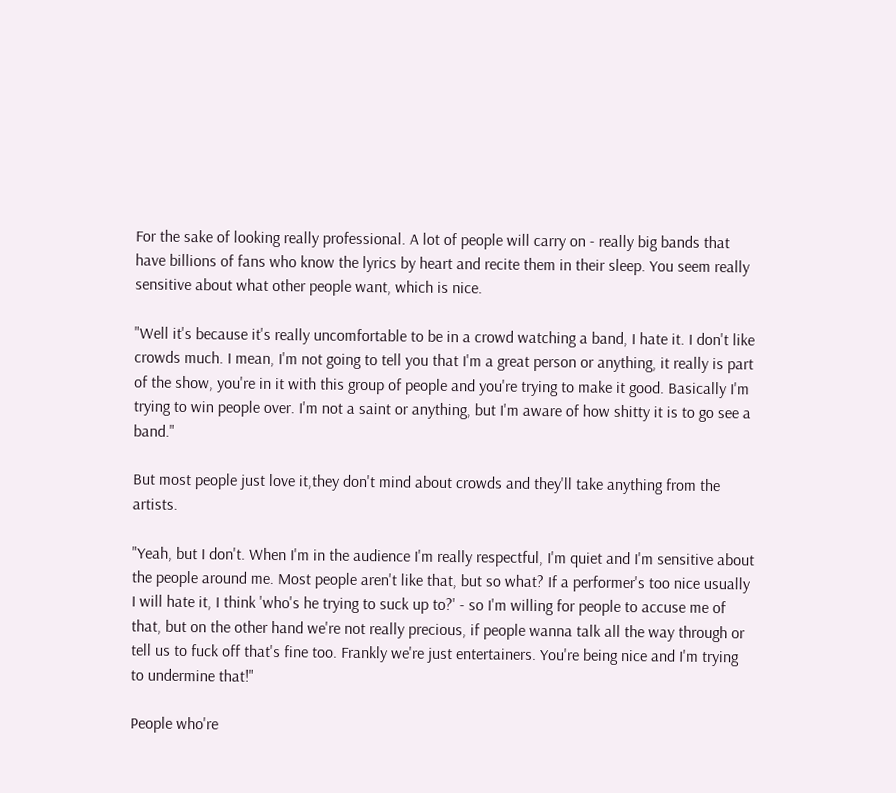For the sake of looking really professional. A lot of people will carry on - really big bands that have billions of fans who know the lyrics by heart and recite them in their sleep. You seem really sensitive about what other people want, which is nice.

"Well it's because it's really uncomfortable to be in a crowd watching a band, I hate it. I don't like crowds much. I mean, I'm not going to tell you that I'm a great person or anything, it really is part of the show, you're in it with this group of people and you're trying to make it good. Basically I'm trying to win people over. I'm not a saint or anything, but I'm aware of how shitty it is to go see a band."

But most people just love it,they don't mind about crowds and they'll take anything from the artists.

"Yeah, but I don't. When I'm in the audience I'm really respectful, I'm quiet and I'm sensitive about the people around me. Most people aren't like that, but so what? If a performer's too nice usually I will hate it, I think 'who's he trying to suck up to?' - so I'm willing for people to accuse me of that, but on the other hand we're not really precious, if people wanna talk all the way through or tell us to fuck off that's fine too. Frankly we're just entertainers. You're being nice and I'm trying to undermine that!"

People who're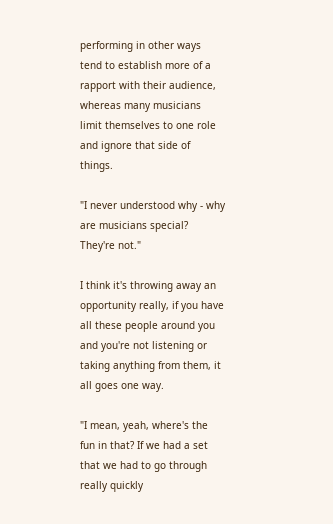performing in other ways tend to establish more of a rapport with their audience, whereas many musicians limit themselves to one role and ignore that side of things.

"I never understood why - why are musicians special? They're not."

I think it's throwing away an opportunity really, if you have all these people around you and you're not listening or taking anything from them, it all goes one way.

"I mean, yeah, where's the fun in that? If we had a set that we had to go through really quickly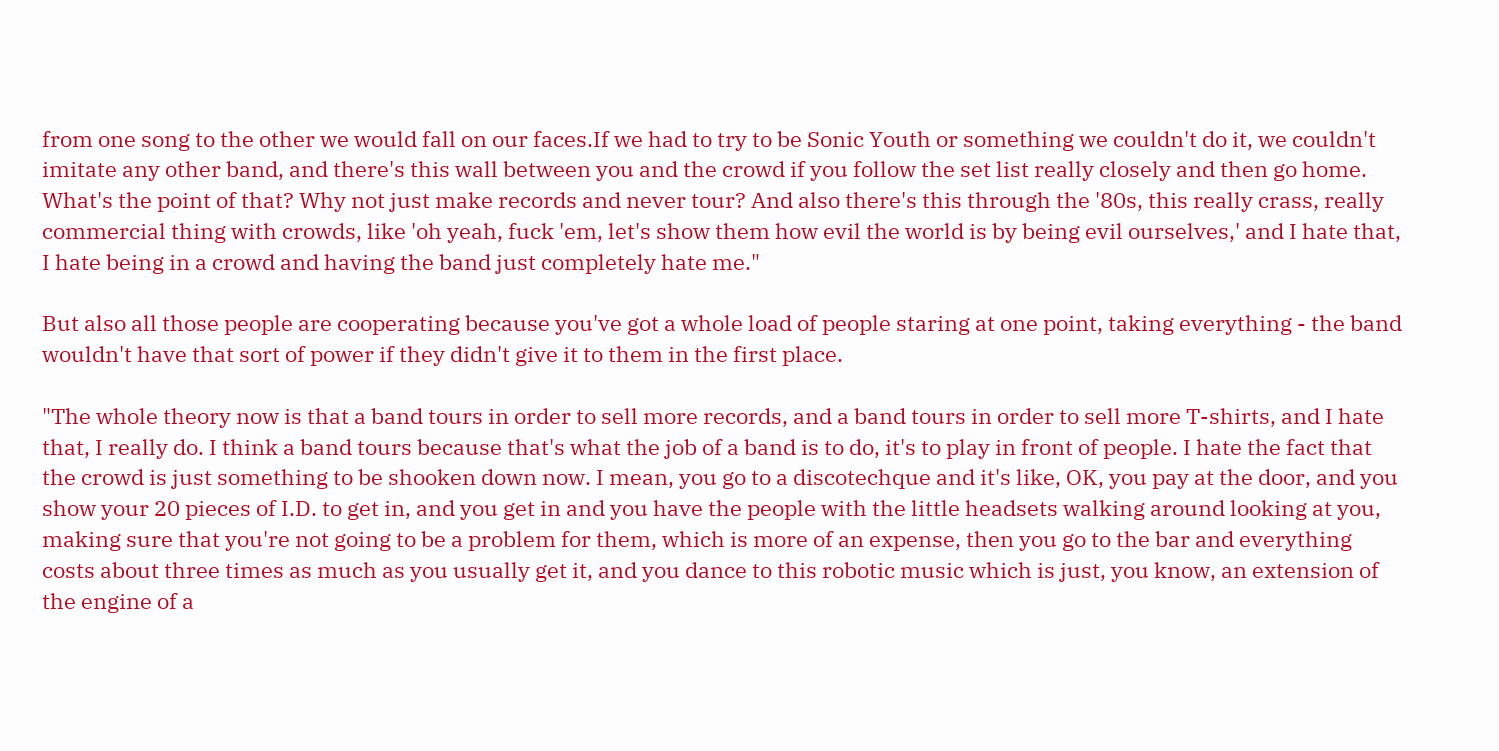from one song to the other we would fall on our faces.If we had to try to be Sonic Youth or something we couldn't do it, we couldn't imitate any other band, and there's this wall between you and the crowd if you follow the set list really closely and then go home. What's the point of that? Why not just make records and never tour? And also there's this through the '80s, this really crass, really commercial thing with crowds, like 'oh yeah, fuck 'em, let's show them how evil the world is by being evil ourselves,' and I hate that, I hate being in a crowd and having the band just completely hate me."

But also all those people are cooperating because you've got a whole load of people staring at one point, taking everything - the band wouldn't have that sort of power if they didn't give it to them in the first place.

"The whole theory now is that a band tours in order to sell more records, and a band tours in order to sell more T-shirts, and I hate that, I really do. I think a band tours because that's what the job of a band is to do, it's to play in front of people. I hate the fact that the crowd is just something to be shooken down now. I mean, you go to a discotechque and it's like, OK, you pay at the door, and you show your 20 pieces of I.D. to get in, and you get in and you have the people with the little headsets walking around looking at you, making sure that you're not going to be a problem for them, which is more of an expense, then you go to the bar and everything costs about three times as much as you usually get it, and you dance to this robotic music which is just, you know, an extension of the engine of a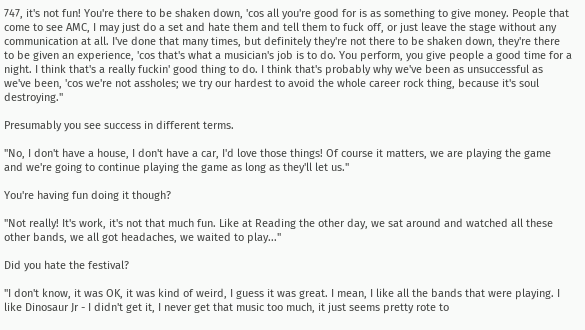747, it's not fun! You're there to be shaken down, 'cos all you're good for is as something to give money. People that come to see AMC, I may just do a set and hate them and tell them to fuck off, or just leave the stage without any communication at all. I've done that many times, but definitely they're not there to be shaken down, they're there to be given an experience, 'cos that's what a musician's job is to do. You perform, you give people a good time for a night. I think that's a really fuckin' good thing to do. I think that's probably why we've been as unsuccessful as we've been, 'cos we're not assholes; we try our hardest to avoid the whole career rock thing, because it's soul destroying."

Presumably you see success in different terms.

"No, I don't have a house, I don't have a car, I'd love those things! Of course it matters, we are playing the game and we're going to continue playing the game as long as they'll let us."

You're having fun doing it though?

"Not really! It's work, it's not that much fun. Like at Reading the other day, we sat around and watched all these other bands, we all got headaches, we waited to play..."

Did you hate the festival?

"I don't know, it was OK, it was kind of weird, I guess it was great. I mean, I like all the bands that were playing. I like Dinosaur Jr - I didn't get it, I never get that music too much, it just seems pretty rote to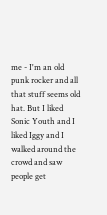me - I'm an old punk rocker and all that stuff seems old hat. But I liked Sonic Youth and I liked Iggy and I walked around the crowd and saw people get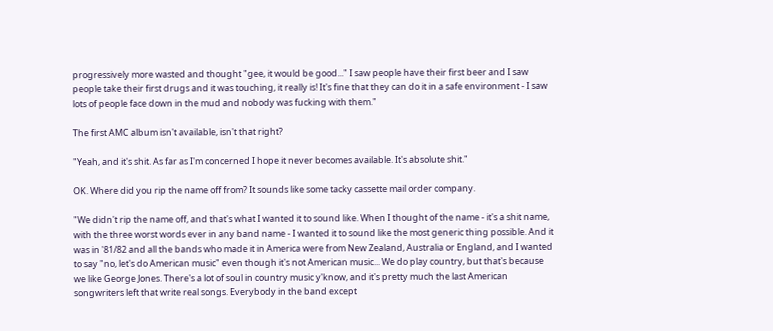progressively more wasted and thought "gee, it would be good..." I saw people have their first beer and I saw people take their first drugs and it was touching, it really is! It's fine that they can do it in a safe environment - I saw lots of people face down in the mud and nobody was fucking with them."

The first AMC album isn't available, isn't that right?

"Yeah, and it's shit. As far as I'm concerned I hope it never becomes available. It's absolute shit."

OK. Where did you rip the name off from? It sounds like some tacky cassette mail order company.

"We didn't rip the name off, and that's what I wanted it to sound like. When I thought of the name - it's a shit name, with the three worst words ever in any band name - I wanted it to sound like the most generic thing possible. And it was in '81/82 and all the bands who made it in America were from New Zealand, Australia or England, and I wanted to say "no, let's do American music" even though it's not American music... We do play country, but that's because we like George Jones. There's a lot of soul in country music y'know, and it's pretty much the last American songwriters left that write real songs. Everybody in the band except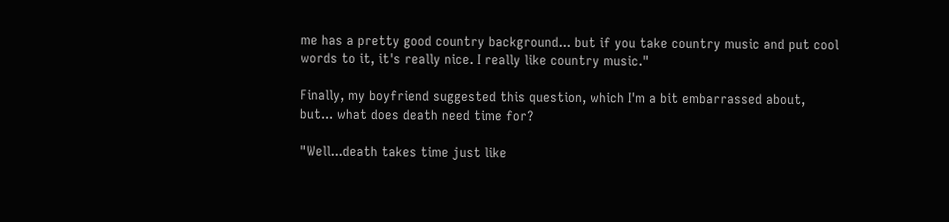me has a pretty good country background... but if you take country music and put cool words to it, it's really nice. I really like country music."

Finally, my boyfriend suggested this question, which I'm a bit embarrassed about, but... what does death need time for?

"Well...death takes time just like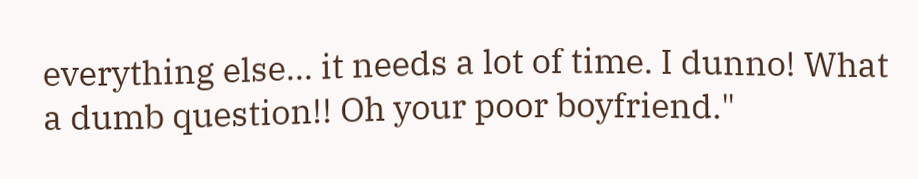everything else... it needs a lot of time. I dunno! What a dumb question!! Oh your poor boyfriend."